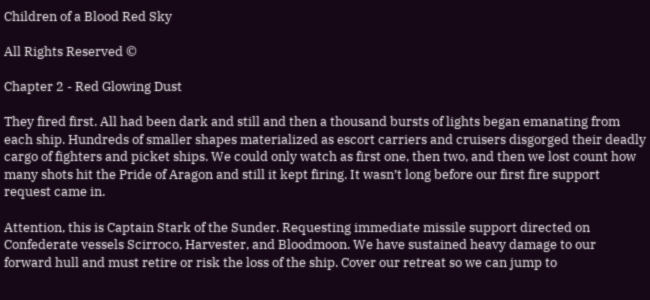Children of a Blood Red Sky

All Rights Reserved ©

Chapter 2 - Red Glowing Dust

They fired first. All had been dark and still and then a thousand bursts of lights began emanating from each ship. Hundreds of smaller shapes materialized as escort carriers and cruisers disgorged their deadly cargo of fighters and picket ships. We could only watch as first one, then two, and then we lost count how many shots hit the Pride of Aragon and still it kept firing. It wasn’t long before our first fire support request came in.

Attention, this is Captain Stark of the Sunder. Requesting immediate missile support directed on Confederate vessels Scirroco, Harvester, and Bloodmoon. We have sustained heavy damage to our forward hull and must retire or risk the loss of the ship. Cover our retreat so we can jump to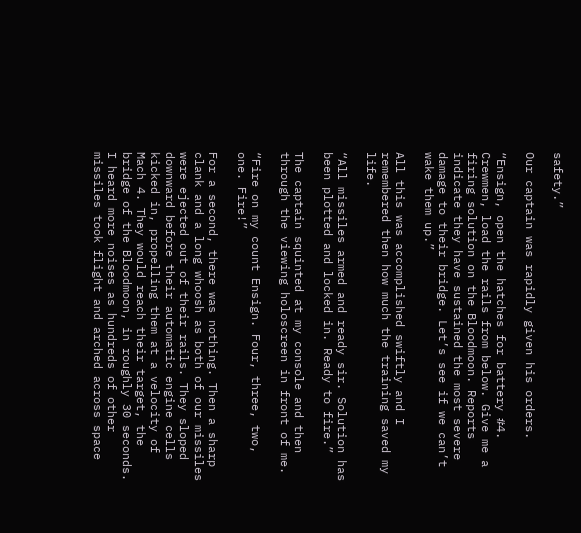safety.”

Our captain was rapidly given his orders.

“Ensign, open the hatches for battery #4. Crewmen, load the rails from below. Give me a firing solution on the Bloodmoon. Reports indicate they have sustained the most severe damage to their bridge. Let’s see if we can’t wake them up.”

All this was accomplished swiftly and I remembered then how much the training saved my life.

“All missiles armed and ready sir. Solution has been plotted and locked in. Ready to fire.”

The captain squinted at my console and then through the viewing holoscreen in front of me.

“Fire on my count Ensign. Four, three, two, one. Fire!”

For a second, there was nothing. Then a sharp clank and a long whoosh as both of our missiles were ejected out of their rails. They sloped downward before their automatic engine cells kicked in, propelling them at a velocity of Mach 4. They would reach their target, the bridge of the Bloodmoon, in roughly 30 seconds. I heard more noises as hundreds of other missiles took flight and arched across space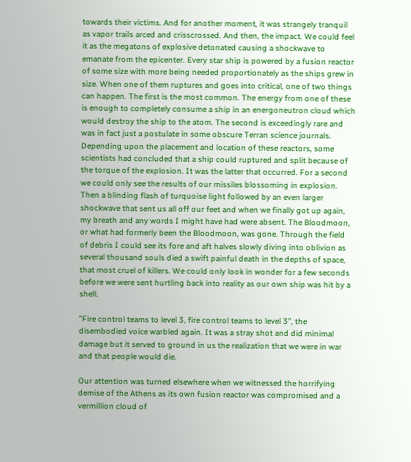towards their victims. And for another moment, it was strangely tranquil as vapor trails arced and crisscrossed. And then, the impact. We could feel it as the megatons of explosive detonated causing a shockwave to emanate from the epicenter. Every star ship is powered by a fusion reactor of some size with more being needed proportionately as the ships grew in size. When one of them ruptures and goes into critical, one of two things can happen. The first is the most common. The energy from one of these is enough to completely consume a ship in an energoneutron cloud which would destroy the ship to the atom. The second is exceedingly rare and was in fact just a postulate in some obscure Terran science journals. Depending upon the placement and location of these reactors, some scientists had concluded that a ship could ruptured and split because of the torque of the explosion. It was the latter that occurred. For a second we could only see the results of our missiles blossoming in explosion. Then a blinding flash of turquoise light followed by an even larger shockwave that sent us all off our feet and when we finally got up again, my breath and any words I might have had were absent. The Bloodmoon, or what had formerly been the Bloodmoon, was gone. Through the field of debris I could see its fore and aft halves slowly diving into oblivion as several thousand souls died a swift painful death in the depths of space, that most cruel of killers. We could only look in wonder for a few seconds before we were sent hurtling back into reality as our own ship was hit by a shell.

”Fire control teams to level 3, fire control teams to level 3”, the disembodied voice warbled again. It was a stray shot and did minimal damage but it served to ground in us the realization that we were in war and that people would die.

Our attention was turned elsewhere when we witnessed the horrifying demise of the Athens as its own fusion reactor was compromised and a vermillion cloud of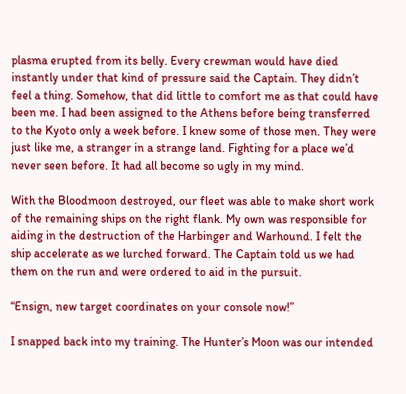plasma erupted from its belly. Every crewman would have died instantly under that kind of pressure said the Captain. They didn’t feel a thing. Somehow, that did little to comfort me as that could have been me. I had been assigned to the Athens before being transferred to the Kyoto only a week before. I knew some of those men. They were just like me, a stranger in a strange land. Fighting for a place we’d never seen before. It had all become so ugly in my mind.

With the Bloodmoon destroyed, our fleet was able to make short work of the remaining ships on the right flank. My own was responsible for aiding in the destruction of the Harbinger and Warhound. I felt the ship accelerate as we lurched forward. The Captain told us we had them on the run and were ordered to aid in the pursuit.

“Ensign, new target coordinates on your console now!”

I snapped back into my training. The Hunter’s Moon was our intended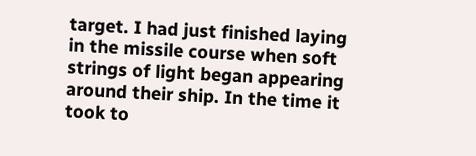target. I had just finished laying in the missile course when soft strings of light began appearing around their ship. In the time it took to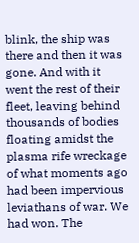blink, the ship was there and then it was gone. And with it went the rest of their fleet, leaving behind thousands of bodies floating amidst the plasma rife wreckage of what moments ago had been impervious leviathans of war. We had won. The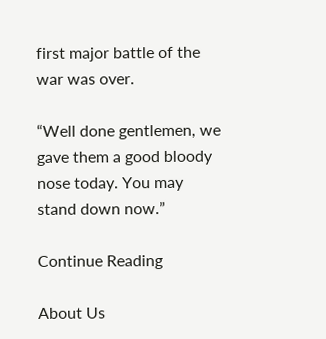first major battle of the war was over.

“Well done gentlemen, we gave them a good bloody nose today. You may stand down now.”

Continue Reading

About Us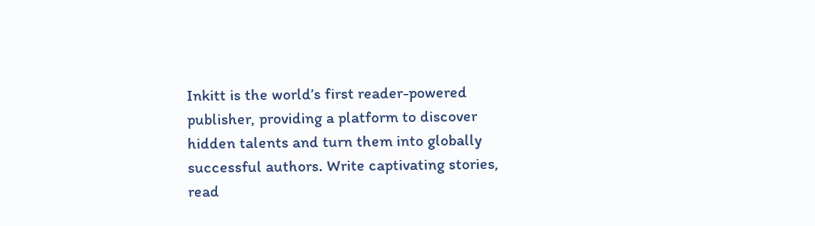Inkitt is the world’s first reader-powered publisher, providing a platform to discover hidden talents and turn them into globally successful authors. Write captivating stories, read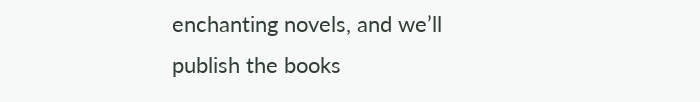enchanting novels, and we’ll publish the books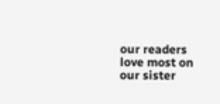our readers love most on our sister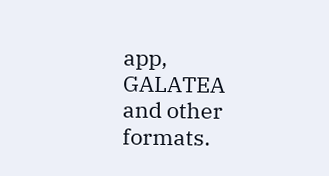app, GALATEA and other formats.